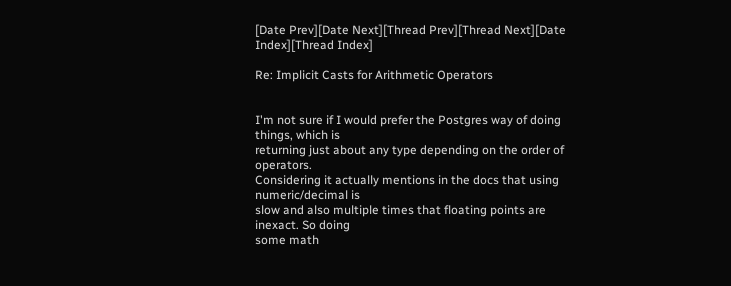[Date Prev][Date Next][Thread Prev][Thread Next][Date Index][Thread Index]

Re: Implicit Casts for Arithmetic Operators


I'm not sure if I would prefer the Postgres way of doing things, which is
returning just about any type depending on the order of operators.
Considering it actually mentions in the docs that using numeric/decimal is
slow and also multiple times that floating points are inexact. So doing
some math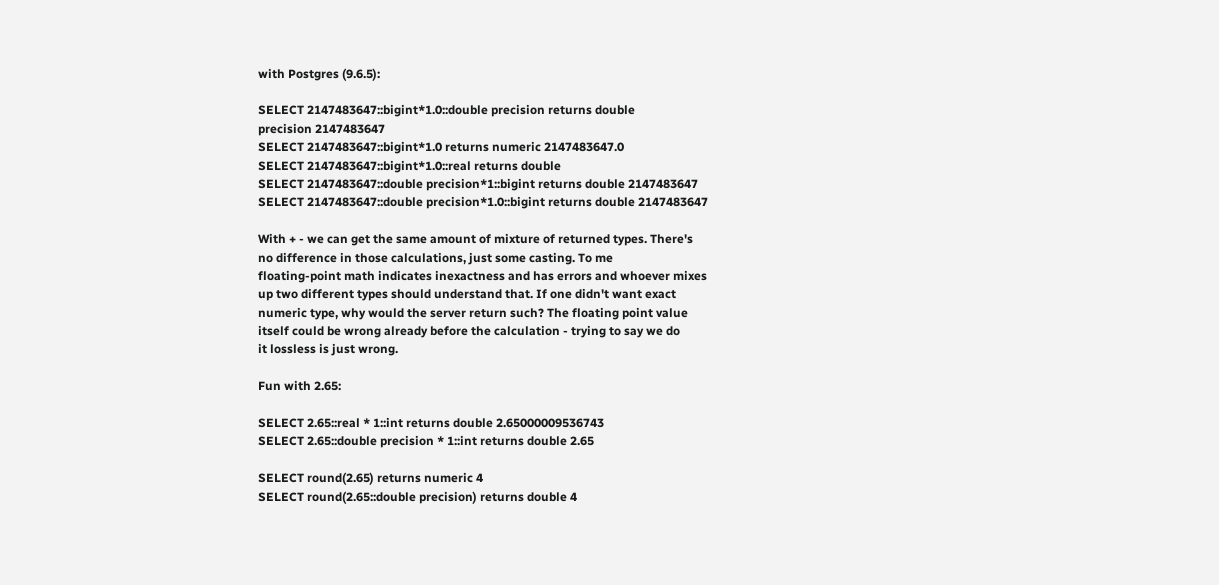with Postgres (9.6.5):

SELECT 2147483647::bigint*1.0::double precision returns double
precision 2147483647
SELECT 2147483647::bigint*1.0 returns numeric 2147483647.0
SELECT 2147483647::bigint*1.0::real returns double
SELECT 2147483647::double precision*1::bigint returns double 2147483647
SELECT 2147483647::double precision*1.0::bigint returns double 2147483647

With + - we can get the same amount of mixture of returned types. There's
no difference in those calculations, just some casting. To me
floating-point math indicates inexactness and has errors and whoever mixes
up two different types should understand that. If one didn't want exact
numeric type, why would the server return such? The floating point value
itself could be wrong already before the calculation - trying to say we do
it lossless is just wrong.

Fun with 2.65:

SELECT 2.65::real * 1::int returns double 2.65000009536743
SELECT 2.65::double precision * 1::int returns double 2.65

SELECT round(2.65) returns numeric 4
SELECT round(2.65::double precision) returns double 4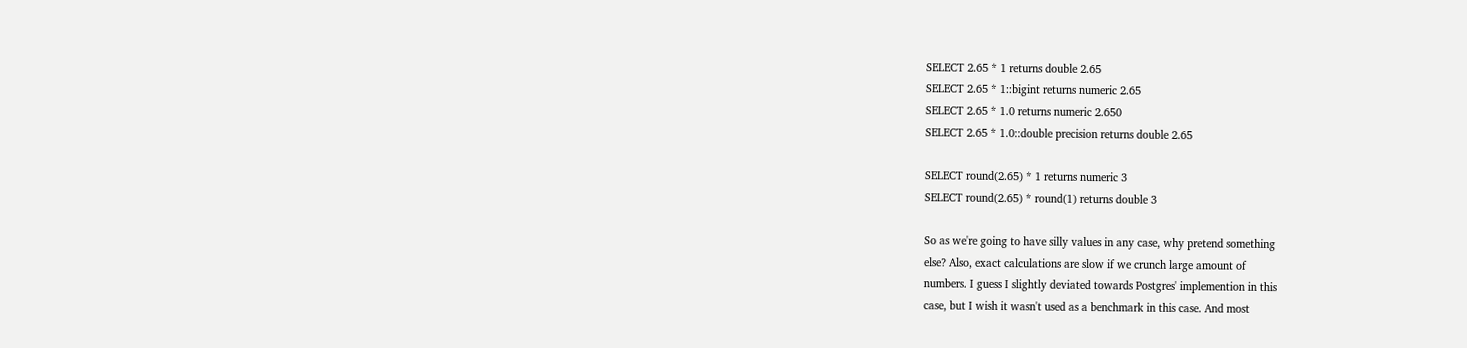SELECT 2.65 * 1 returns double 2.65
SELECT 2.65 * 1::bigint returns numeric 2.65
SELECT 2.65 * 1.0 returns numeric 2.650
SELECT 2.65 * 1.0::double precision returns double 2.65

SELECT round(2.65) * 1 returns numeric 3
SELECT round(2.65) * round(1) returns double 3

So as we're going to have silly values in any case, why pretend something
else? Also, exact calculations are slow if we crunch large amount of
numbers. I guess I slightly deviated towards Postgres' implemention in this
case, but I wish it wasn't used as a benchmark in this case. And most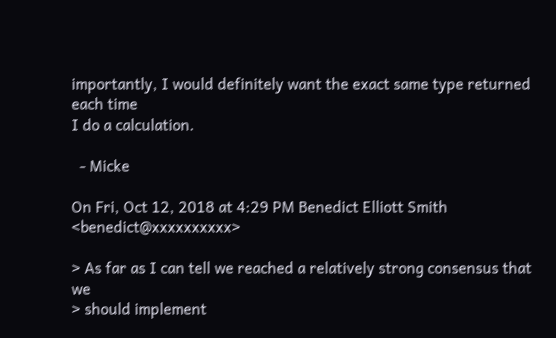importantly, I would definitely want the exact same type returned each time
I do a calculation.

  - Micke

On Fri, Oct 12, 2018 at 4:29 PM Benedict Elliott Smith <benedict@xxxxxxxxxx>

> As far as I can tell we reached a relatively strong consensus that we
> should implement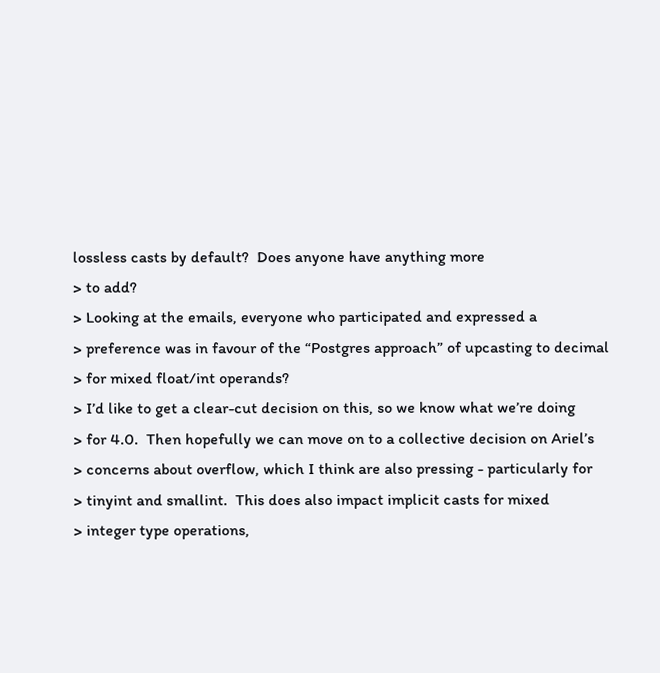lossless casts by default?  Does anyone have anything more
> to add?
> Looking at the emails, everyone who participated and expressed a
> preference was in favour of the “Postgres approach” of upcasting to decimal
> for mixed float/int operands?
> I’d like to get a clear-cut decision on this, so we know what we’re doing
> for 4.0.  Then hopefully we can move on to a collective decision on Ariel’s
> concerns about overflow, which I think are also pressing - particularly for
> tinyint and smallint.  This does also impact implicit casts for mixed
> integer type operations,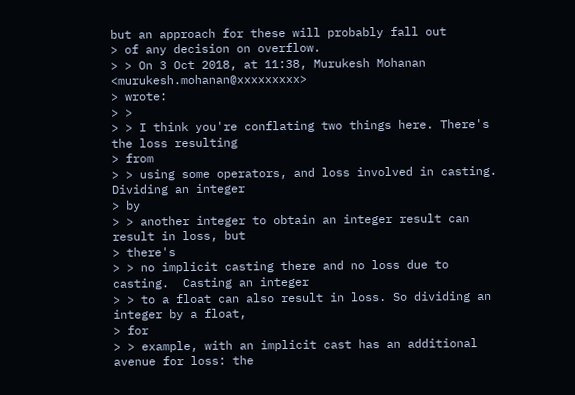but an approach for these will probably fall out
> of any decision on overflow.
> > On 3 Oct 2018, at 11:38, Murukesh Mohanan <murukesh.mohanan@xxxxxxxxx>
> wrote:
> >
> > I think you're conflating two things here. There's the loss resulting
> from
> > using some operators, and loss involved in casting. Dividing an integer
> by
> > another integer to obtain an integer result can result in loss, but
> there's
> > no implicit casting there and no loss due to casting.  Casting an integer
> > to a float can also result in loss. So dividing an integer by a float,
> for
> > example, with an implicit cast has an additional avenue for loss: the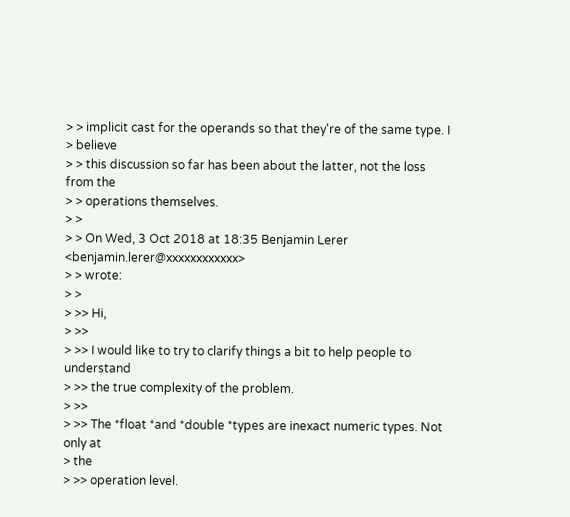> > implicit cast for the operands so that they're of the same type. I
> believe
> > this discussion so far has been about the latter, not the loss from the
> > operations themselves.
> >
> > On Wed, 3 Oct 2018 at 18:35 Benjamin Lerer <benjamin.lerer@xxxxxxxxxxxx>
> > wrote:
> >
> >> Hi,
> >>
> >> I would like to try to clarify things a bit to help people to understand
> >> the true complexity of the problem.
> >>
> >> The *float *and *double *types are inexact numeric types. Not only at
> the
> >> operation level.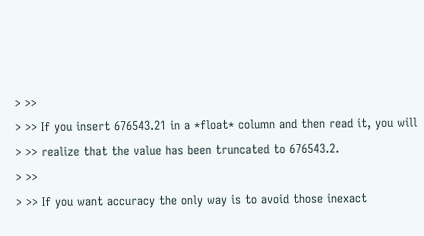> >>
> >> If you insert 676543.21 in a *float* column and then read it, you will
> >> realize that the value has been truncated to 676543.2.
> >>
> >> If you want accuracy the only way is to avoid those inexact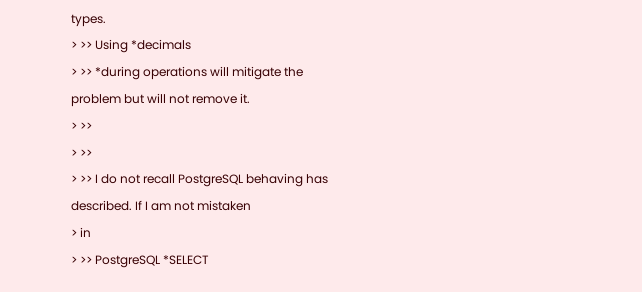types.
> >> Using *decimals
> >> *during operations will mitigate the problem but will not remove it.
> >>
> >>
> >> I do not recall PostgreSQL behaving has described. If I am not mistaken
> in
> >> PostgreSQL *SELECT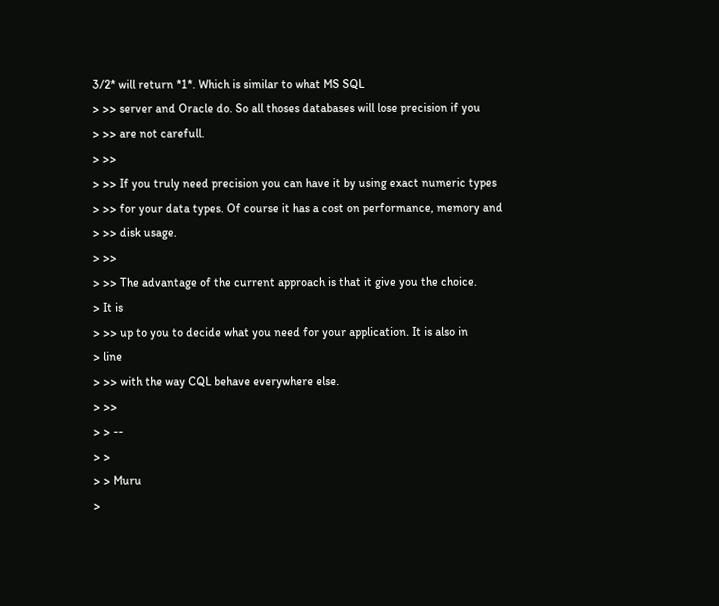3/2* will return *1*. Which is similar to what MS SQL
> >> server and Oracle do. So all thoses databases will lose precision if you
> >> are not carefull.
> >>
> >> If you truly need precision you can have it by using exact numeric types
> >> for your data types. Of course it has a cost on performance, memory and
> >> disk usage.
> >>
> >> The advantage of the current approach is that it give you the choice.
> It is
> >> up to you to decide what you need for your application. It is also in
> line
> >> with the way CQL behave everywhere else.
> >>
> > --
> >
> > Muru
>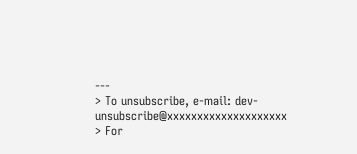---
> To unsubscribe, e-mail: dev-unsubscribe@xxxxxxxxxxxxxxxxxxxx
> For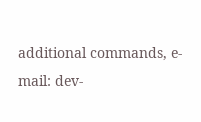additional commands, e-mail: dev-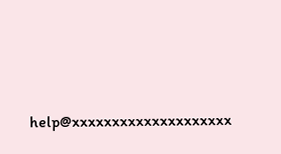help@xxxxxxxxxxxxxxxxxxxx